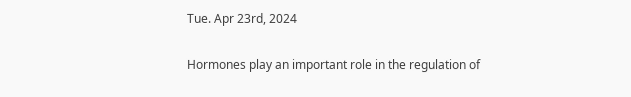Tue. Apr 23rd, 2024

Hormones play an important role in the regulation of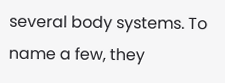several body systems. To name a few, they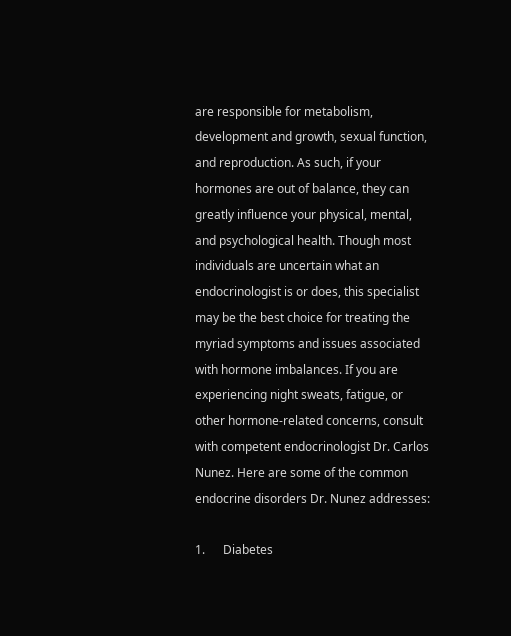are responsible for metabolism, development and growth, sexual function, and reproduction. As such, if your hormones are out of balance, they can greatly influence your physical, mental, and psychological health. Though most individuals are uncertain what an endocrinologist is or does, this specialist may be the best choice for treating the myriad symptoms and issues associated with hormone imbalances. If you are experiencing night sweats, fatigue, or other hormone-related concerns, consult with competent endocrinologist Dr. Carlos Nunez. Here are some of the common endocrine disorders Dr. Nunez addresses:

1.      Diabetes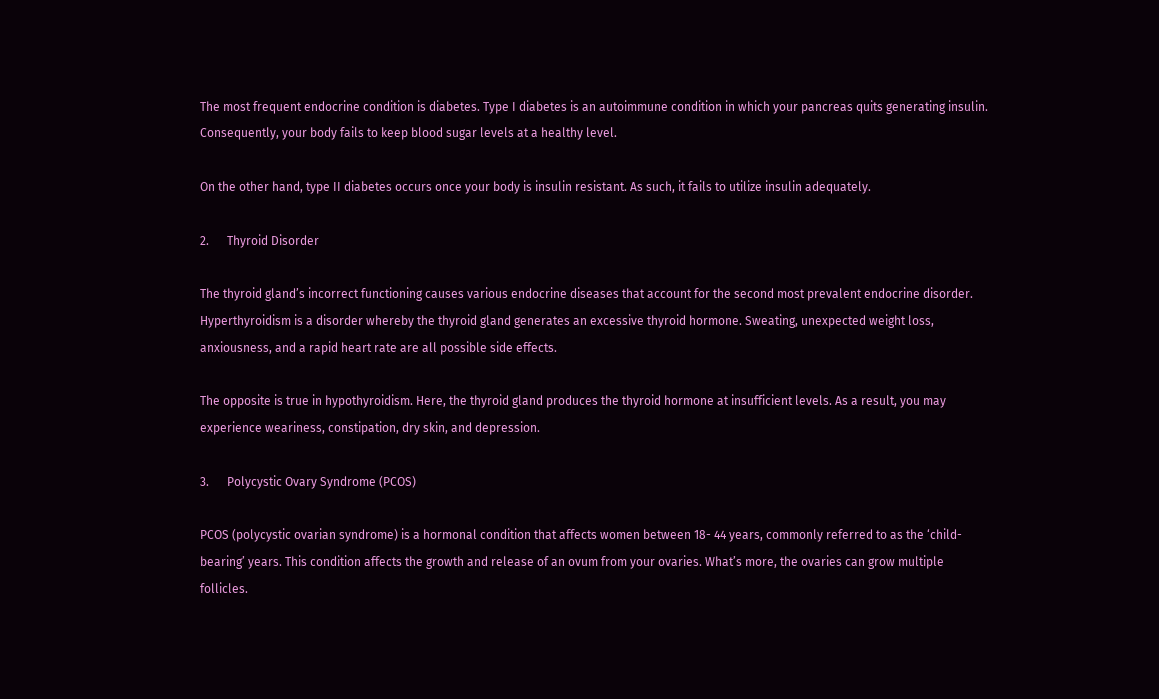The most frequent endocrine condition is diabetes. Type I diabetes is an autoimmune condition in which your pancreas quits generating insulin. Consequently, your body fails to keep blood sugar levels at a healthy level.

On the other hand, type II diabetes occurs once your body is insulin resistant. As such, it fails to utilize insulin adequately.

2.      Thyroid Disorder

The thyroid gland’s incorrect functioning causes various endocrine diseases that account for the second most prevalent endocrine disorder. Hyperthyroidism is a disorder whereby the thyroid gland generates an excessive thyroid hormone. Sweating, unexpected weight loss, anxiousness, and a rapid heart rate are all possible side effects.

The opposite is true in hypothyroidism. Here, the thyroid gland produces the thyroid hormone at insufficient levels. As a result, you may experience weariness, constipation, dry skin, and depression.

3.      Polycystic Ovary Syndrome (PCOS)

PCOS (polycystic ovarian syndrome) is a hormonal condition that affects women between 18- 44 years, commonly referred to as the ‘child-bearing’ years. This condition affects the growth and release of an ovum from your ovaries. What’s more, the ovaries can grow multiple follicles.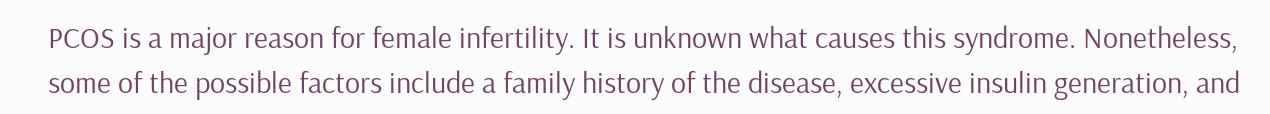PCOS is a major reason for female infertility. It is unknown what causes this syndrome. Nonetheless, some of the possible factors include a family history of the disease, excessive insulin generation, and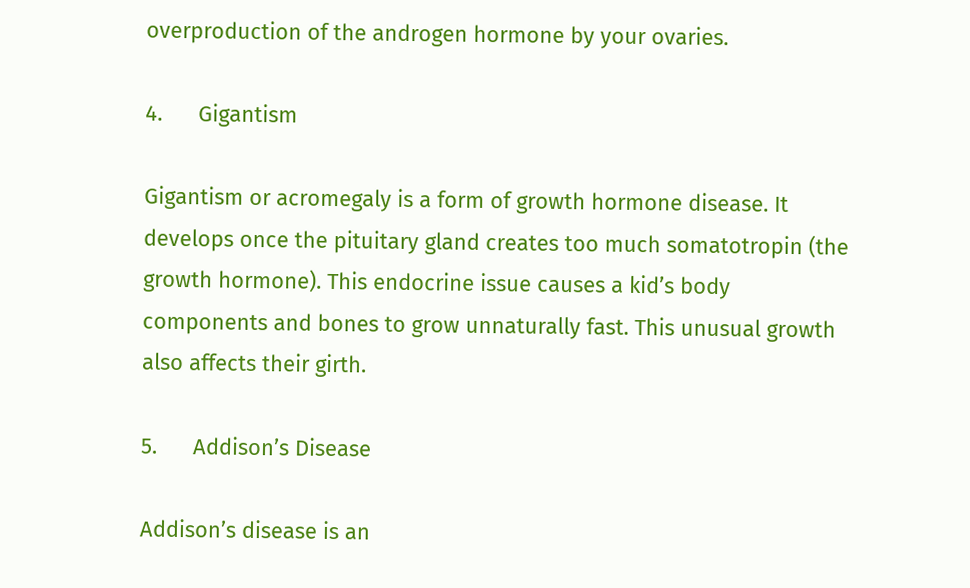overproduction of the androgen hormone by your ovaries.

4.      Gigantism

Gigantism or acromegaly is a form of growth hormone disease. It develops once the pituitary gland creates too much somatotropin (the growth hormone). This endocrine issue causes a kid’s body components and bones to grow unnaturally fast. This unusual growth also affects their girth.

5.      Addison’s Disease

Addison’s disease is an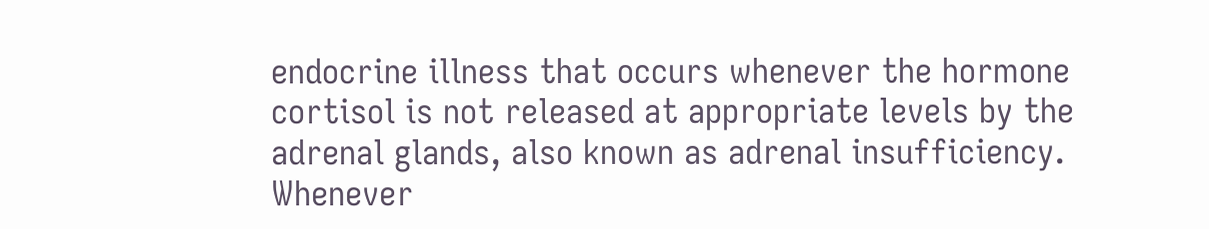endocrine illness that occurs whenever the hormone cortisol is not released at appropriate levels by the adrenal glands, also known as adrenal insufficiency. Whenever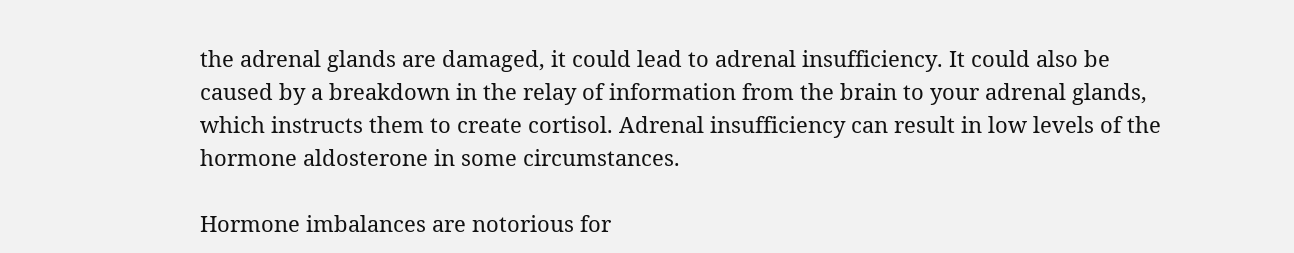the adrenal glands are damaged, it could lead to adrenal insufficiency. It could also be caused by a breakdown in the relay of information from the brain to your adrenal glands, which instructs them to create cortisol. Adrenal insufficiency can result in low levels of the hormone aldosterone in some circumstances.

Hormone imbalances are notorious for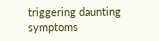triggering daunting symptoms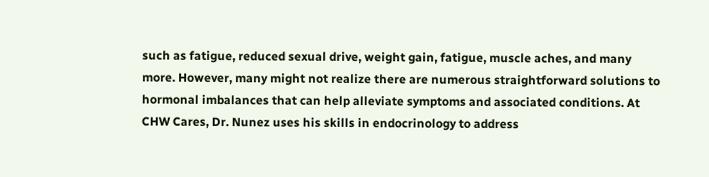such as fatigue, reduced sexual drive, weight gain, fatigue, muscle aches, and many more. However, many might not realize there are numerous straightforward solutions to hormonal imbalances that can help alleviate symptoms and associated conditions. At CHW Cares, Dr. Nunez uses his skills in endocrinology to address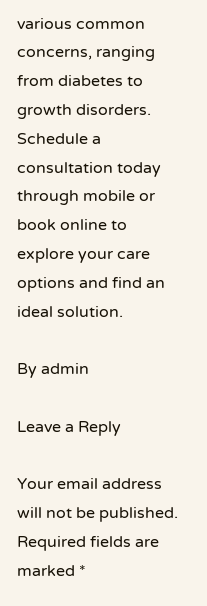various common concerns, ranging from diabetes to growth disorders. Schedule a consultation today through mobile or book online to explore your care options and find an ideal solution.

By admin

Leave a Reply

Your email address will not be published. Required fields are marked *